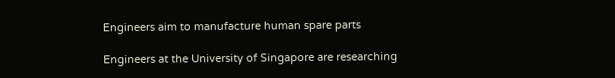Engineers aim to manufacture human spare parts

Engineers at the University of Singapore are researching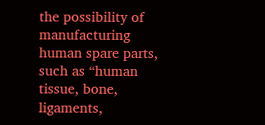the possibility of manufacturing human spare parts, such as “human tissue, bone, ligaments,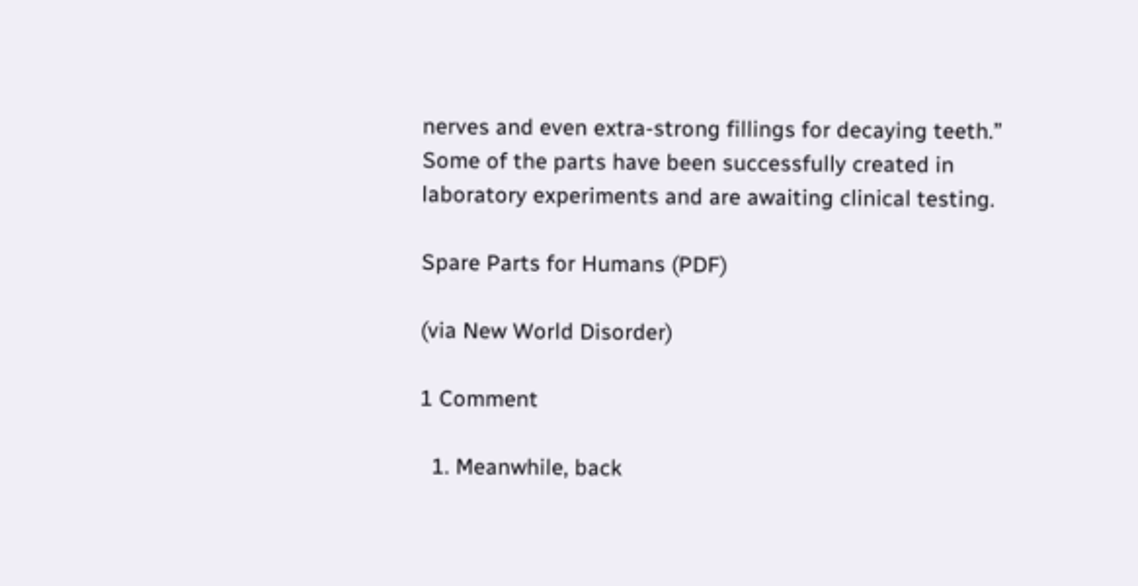nerves and even extra-strong fillings for decaying teeth.” Some of the parts have been successfully created in laboratory experiments and are awaiting clinical testing.

Spare Parts for Humans (PDF)

(via New World Disorder)

1 Comment

  1. Meanwhile, back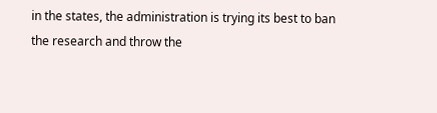in the states, the administration is trying its best to ban the research and throw the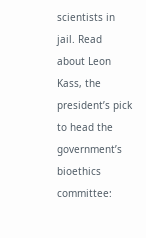scientists in jail. Read about Leon Kass, the president’s pick to head the government’s bioethics committee: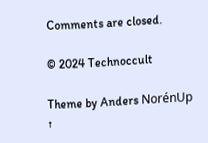Comments are closed.

© 2024 Technoccult

Theme by Anders NorénUp ↑